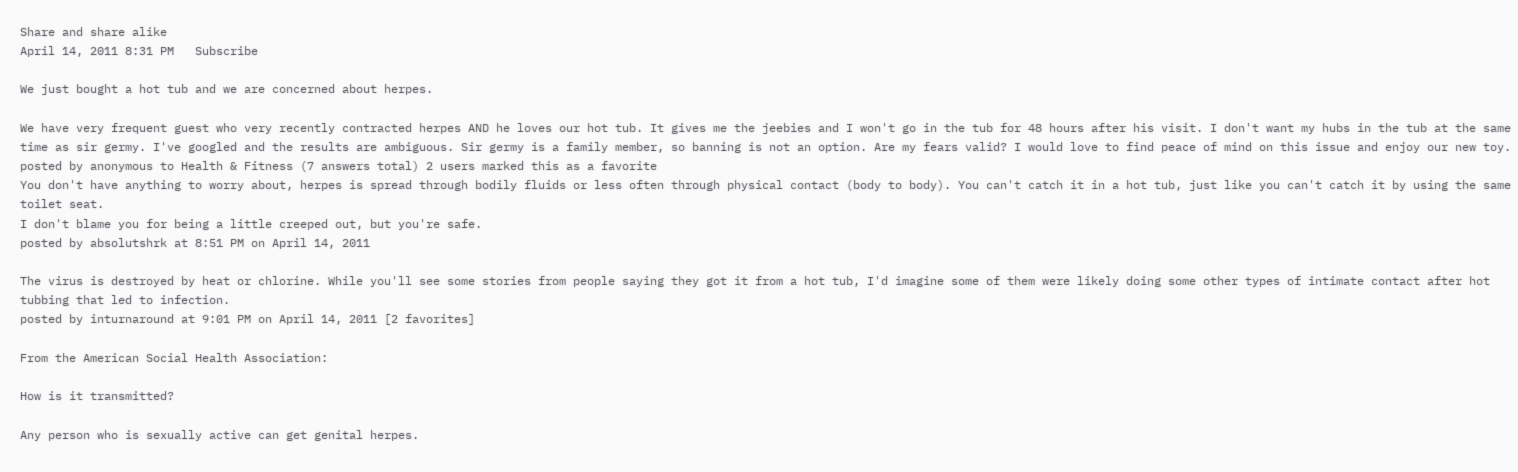Share and share alike
April 14, 2011 8:31 PM   Subscribe

We just bought a hot tub and we are concerned about herpes.

We have very frequent guest who very recently contracted herpes AND he loves our hot tub. It gives me the jeebies and I won't go in the tub for 48 hours after his visit. I don't want my hubs in the tub at the same time as sir germy. I've googled and the results are ambiguous. Sir germy is a family member, so banning is not an option. Are my fears valid? I would love to find peace of mind on this issue and enjoy our new toy.
posted by anonymous to Health & Fitness (7 answers total) 2 users marked this as a favorite
You don't have anything to worry about, herpes is spread through bodily fluids or less often through physical contact (body to body). You can't catch it in a hot tub, just like you can't catch it by using the same toilet seat.
I don't blame you for being a little creeped out, but you're safe.
posted by absolutshrk at 8:51 PM on April 14, 2011

The virus is destroyed by heat or chlorine. While you'll see some stories from people saying they got it from a hot tub, I'd imagine some of them were likely doing some other types of intimate contact after hot tubbing that led to infection.
posted by inturnaround at 9:01 PM on April 14, 2011 [2 favorites]

From the American Social Health Association:

How is it transmitted?

Any person who is sexually active can get genital herpes.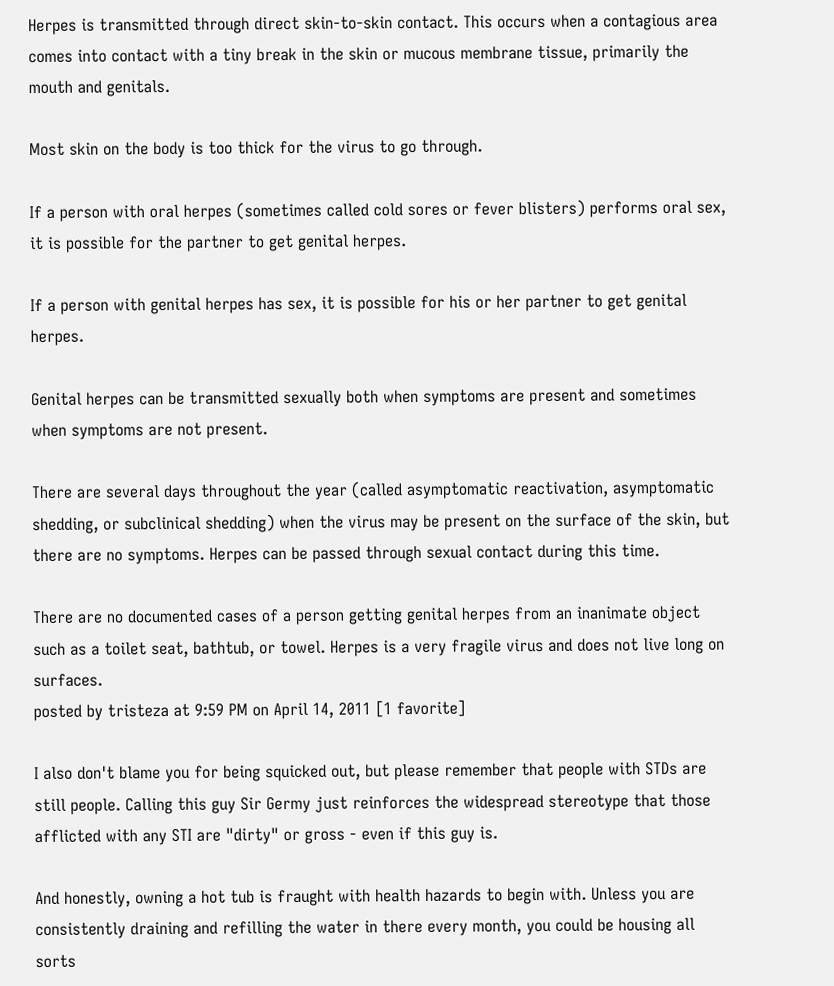Herpes is transmitted through direct skin-to-skin contact. This occurs when a contagious area comes into contact with a tiny break in the skin or mucous membrane tissue, primarily the mouth and genitals.

Most skin on the body is too thick for the virus to go through.

If a person with oral herpes (sometimes called cold sores or fever blisters) performs oral sex, it is possible for the partner to get genital herpes.

If a person with genital herpes has sex, it is possible for his or her partner to get genital herpes.

Genital herpes can be transmitted sexually both when symptoms are present and sometimes when symptoms are not present.

There are several days throughout the year (called asymptomatic reactivation, asymptomatic shedding, or subclinical shedding) when the virus may be present on the surface of the skin, but there are no symptoms. Herpes can be passed through sexual contact during this time.

There are no documented cases of a person getting genital herpes from an inanimate object such as a toilet seat, bathtub, or towel. Herpes is a very fragile virus and does not live long on surfaces.
posted by tristeza at 9:59 PM on April 14, 2011 [1 favorite]

I also don't blame you for being squicked out, but please remember that people with STDs are still people. Calling this guy Sir Germy just reinforces the widespread stereotype that those afflicted with any STI are "dirty" or gross - even if this guy is.

And honestly, owning a hot tub is fraught with health hazards to begin with. Unless you are consistently draining and refilling the water in there every month, you could be housing all sorts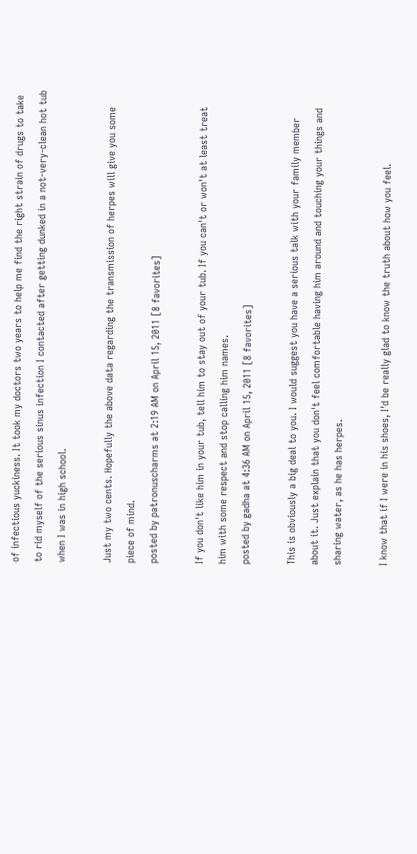of infectious yuckiness. It took my doctors two years to help me find the right strain of drugs to take to rid myself of the serious sinus infection I contacted after getting dunked in a not-very-clean hot tub when I was in high school.

Just my two cents. Hopefully the above data regarding the transmission of herpes will give you some piece of mind.
posted by patronuscharms at 2:19 AM on April 15, 2011 [8 favorites]

If you don't like him in your tub, tell him to stay out of your tub. If you can't or won't at least treat him with some respect and stop calling him names.
posted by gadha at 4:36 AM on April 15, 2011 [8 favorites]

This is obviously a big deal to you. I would suggest you have a serious talk with your family member about it. Just explain that you don't feel comfortable having him around and touching your things and sharing water, as he has herpes.

I know that if I were in his shoes, I'd be really glad to know the truth about how you feel.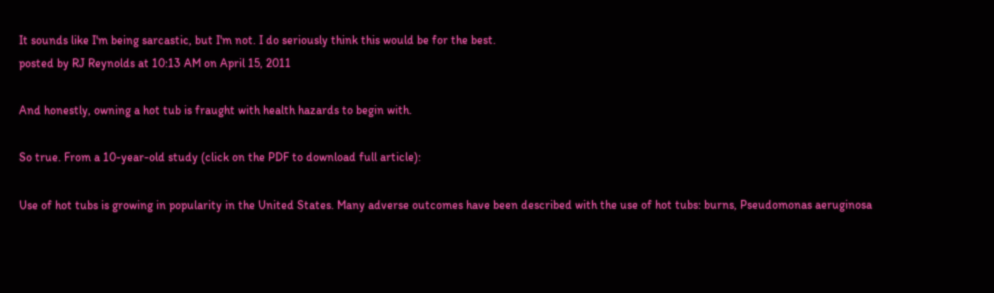It sounds like I'm being sarcastic, but I'm not. I do seriously think this would be for the best.
posted by RJ Reynolds at 10:13 AM on April 15, 2011

And honestly, owning a hot tub is fraught with health hazards to begin with.

So true. From a 10-year-old study (click on the PDF to download full article):

Use of hot tubs is growing in popularity in the United States. Many adverse outcomes have been described with the use of hot tubs: burns, Pseudomonas aeruginosa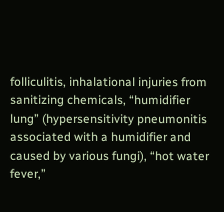folliculitis, inhalational injuries from sanitizing chemicals, “humidifier lung” (hypersensitivity pneumonitis associated with a humidifier and caused by various fungi), “hot water fever,”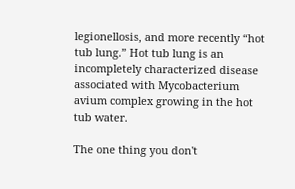legionellosis, and more recently “hot tub lung.” Hot tub lung is an incompletely characterized disease associated with Mycobacterium avium complex growing in the hot tub water.

The one thing you don't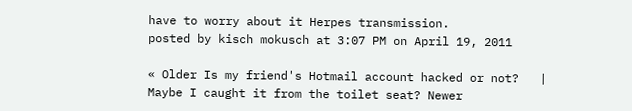have to worry about it Herpes transmission.
posted by kisch mokusch at 3:07 PM on April 19, 2011

« Older Is my friend's Hotmail account hacked or not?   |   Maybe I caught it from the toilet seat? Newer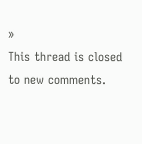»
This thread is closed to new comments.